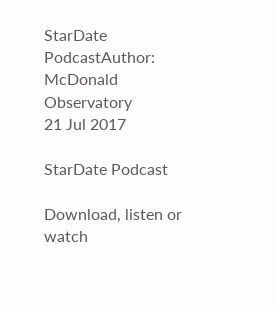StarDate PodcastAuthor: McDonald Observatory
21 Jul 2017

StarDate Podcast

Download, listen or watch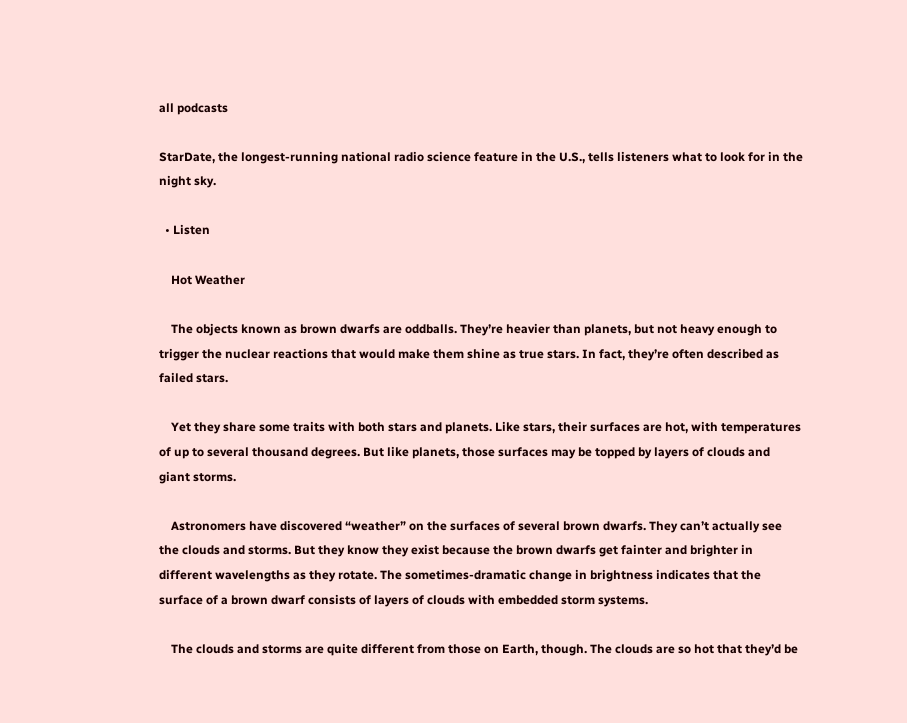all podcasts

StarDate, the longest-running national radio science feature in the U.S., tells listeners what to look for in the night sky.

  • Listen

    Hot Weather

    The objects known as brown dwarfs are oddballs. They’re heavier than planets, but not heavy enough to trigger the nuclear reactions that would make them shine as true stars. In fact, they’re often described as failed stars.

    Yet they share some traits with both stars and planets. Like stars, their surfaces are hot, with temperatures of up to several thousand degrees. But like planets, those surfaces may be topped by layers of clouds and giant storms.

    Astronomers have discovered “weather” on the surfaces of several brown dwarfs. They can’t actually see the clouds and storms. But they know they exist because the brown dwarfs get fainter and brighter in different wavelengths as they rotate. The sometimes-dramatic change in brightness indicates that the surface of a brown dwarf consists of layers of clouds with embedded storm systems.

    The clouds and storms are quite different from those on Earth, though. The clouds are so hot that they’d be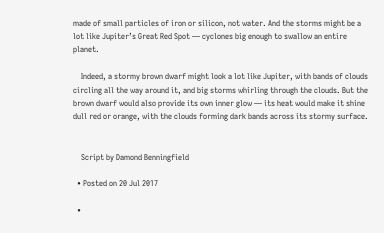made of small particles of iron or silicon, not water. And the storms might be a lot like Jupiter’s Great Red Spot — cyclones big enough to swallow an entire planet.

    Indeed, a stormy brown dwarf might look a lot like Jupiter, with bands of clouds circling all the way around it, and big storms whirling through the clouds. But the brown dwarf would also provide its own inner glow — its heat would make it shine dull red or orange, with the clouds forming dark bands across its stormy surface.


    Script by Damond Benningfield

  • Posted on 20 Jul 2017

  •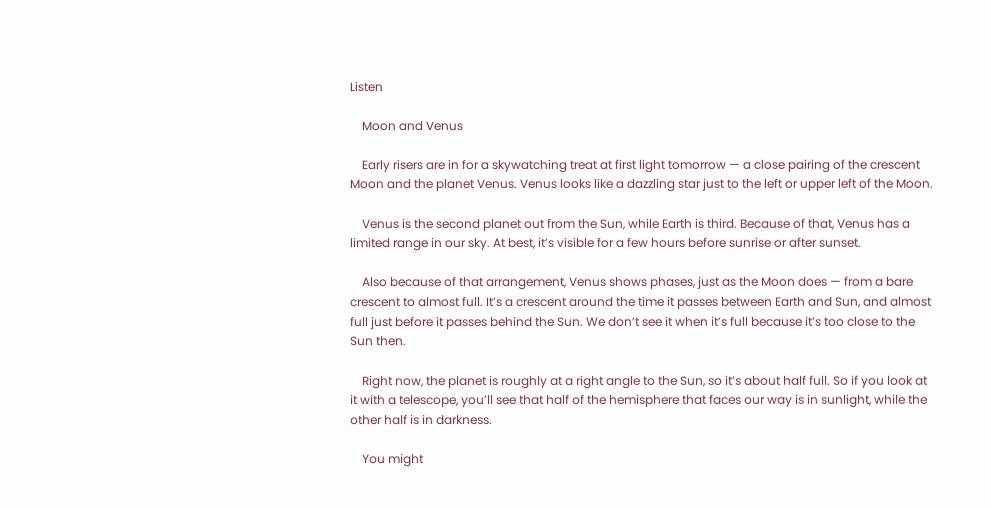Listen

    Moon and Venus

    Early risers are in for a skywatching treat at first light tomorrow — a close pairing of the crescent Moon and the planet Venus. Venus looks like a dazzling star just to the left or upper left of the Moon.

    Venus is the second planet out from the Sun, while Earth is third. Because of that, Venus has a limited range in our sky. At best, it’s visible for a few hours before sunrise or after sunset.

    Also because of that arrangement, Venus shows phases, just as the Moon does — from a bare crescent to almost full. It’s a crescent around the time it passes between Earth and Sun, and almost full just before it passes behind the Sun. We don’t see it when it’s full because it’s too close to the Sun then.

    Right now, the planet is roughly at a right angle to the Sun, so it’s about half full. So if you look at it with a telescope, you’ll see that half of the hemisphere that faces our way is in sunlight, while the other half is in darkness.

    You might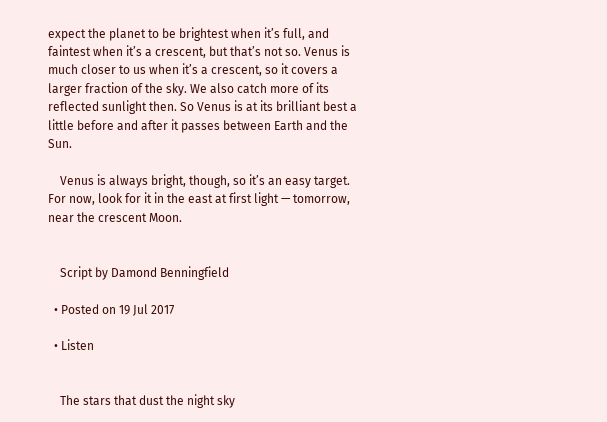expect the planet to be brightest when it’s full, and faintest when it’s a crescent, but that’s not so. Venus is much closer to us when it’s a crescent, so it covers a larger fraction of the sky. We also catch more of its reflected sunlight then. So Venus is at its brilliant best a little before and after it passes between Earth and the Sun.

    Venus is always bright, though, so it’s an easy target. For now, look for it in the east at first light — tomorrow, near the crescent Moon.


    Script by Damond Benningfield

  • Posted on 19 Jul 2017

  • Listen


    The stars that dust the night sky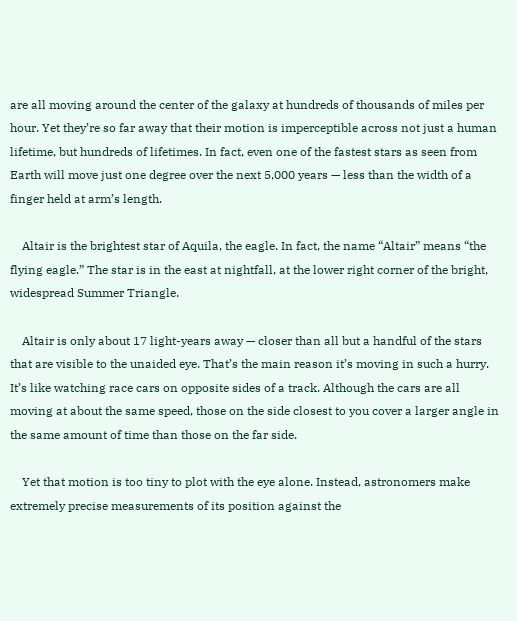are all moving around the center of the galaxy at hundreds of thousands of miles per hour. Yet they’re so far away that their motion is imperceptible across not just a human lifetime, but hundreds of lifetimes. In fact, even one of the fastest stars as seen from Earth will move just one degree over the next 5,000 years — less than the width of a finger held at arm’s length.

    Altair is the brightest star of Aquila, the eagle. In fact, the name “Altair” means “the flying eagle.” The star is in the east at nightfall, at the lower right corner of the bright, widespread Summer Triangle.

    Altair is only about 17 light-years away — closer than all but a handful of the stars that are visible to the unaided eye. That’s the main reason it’s moving in such a hurry. It’s like watching race cars on opposite sides of a track. Although the cars are all moving at about the same speed, those on the side closest to you cover a larger angle in the same amount of time than those on the far side.

    Yet that motion is too tiny to plot with the eye alone. Instead, astronomers make extremely precise measurements of its position against the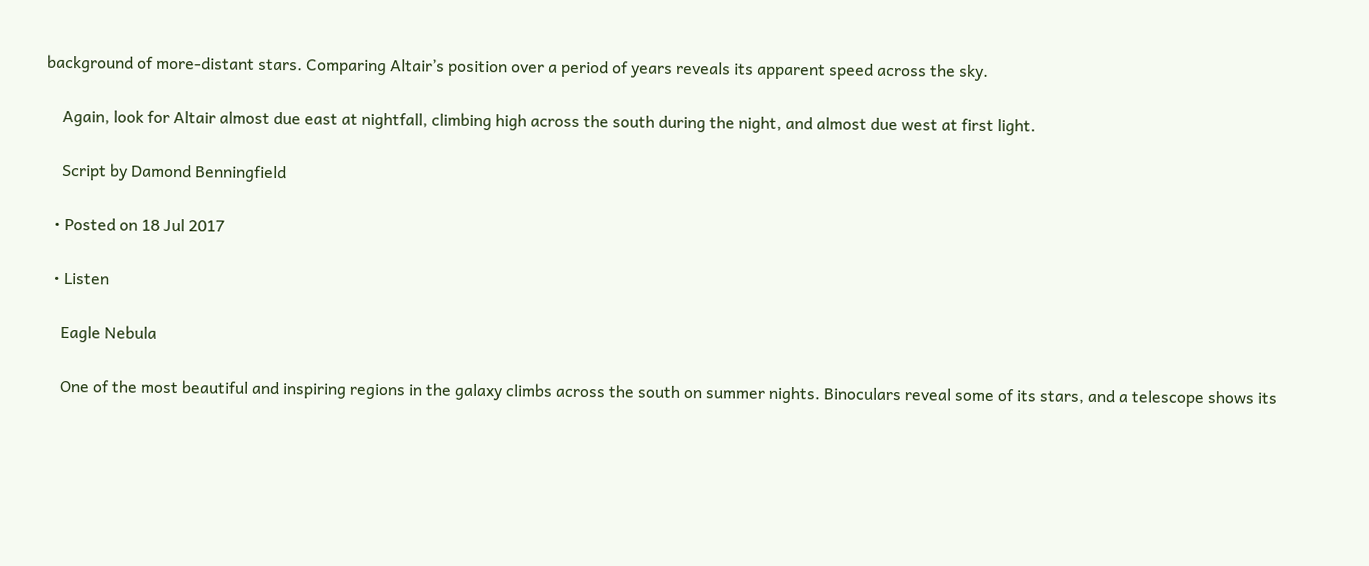background of more-distant stars. Comparing Altair’s position over a period of years reveals its apparent speed across the sky.

    Again, look for Altair almost due east at nightfall, climbing high across the south during the night, and almost due west at first light.

    Script by Damond Benningfield

  • Posted on 18 Jul 2017

  • Listen

    Eagle Nebula

    One of the most beautiful and inspiring regions in the galaxy climbs across the south on summer nights. Binoculars reveal some of its stars, and a telescope shows its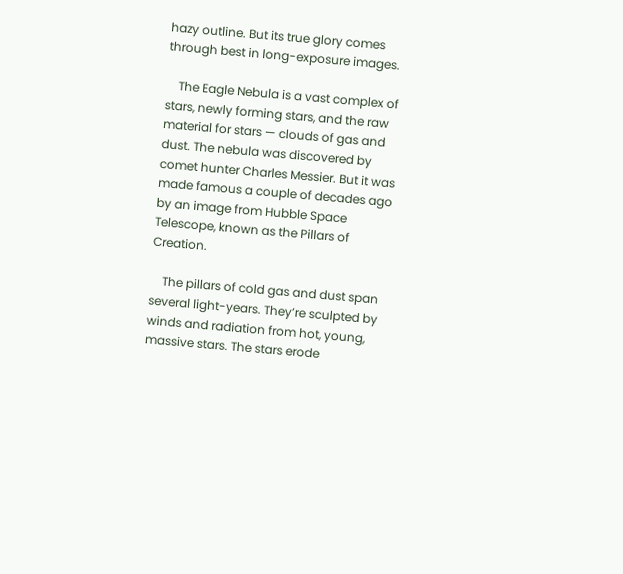hazy outline. But its true glory comes through best in long-exposure images.

    The Eagle Nebula is a vast complex of stars, newly forming stars, and the raw material for stars — clouds of gas and dust. The nebula was discovered by comet hunter Charles Messier. But it was made famous a couple of decades ago by an image from Hubble Space Telescope, known as the Pillars of Creation.

    The pillars of cold gas and dust span several light-years. They’re sculpted by winds and radiation from hot, young, massive stars. The stars erode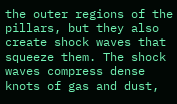the outer regions of the pillars, but they also create shock waves that squeeze them. The shock waves compress dense knots of gas and dust,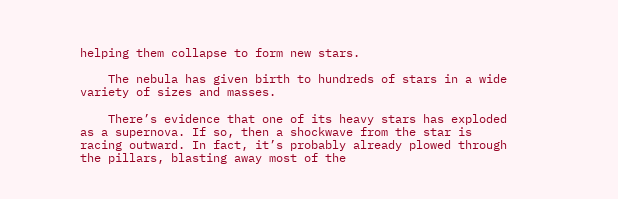helping them collapse to form new stars.

    The nebula has given birth to hundreds of stars in a wide variety of sizes and masses.

    There’s evidence that one of its heavy stars has exploded as a supernova. If so, then a shockwave from the star is racing outward. In fact, it’s probably already plowed through the pillars, blasting away most of the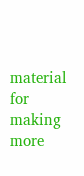material for making more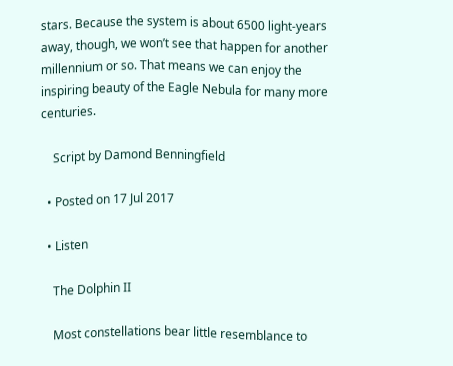stars. Because the system is about 6500 light-years away, though, we won’t see that happen for another millennium or so. That means we can enjoy the inspiring beauty of the Eagle Nebula for many more centuries.

    Script by Damond Benningfield

  • Posted on 17 Jul 2017

  • Listen

    The Dolphin II

    Most constellations bear little resemblance to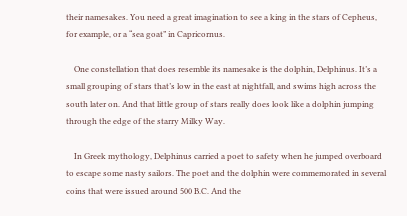their namesakes. You need a great imagination to see a king in the stars of Cepheus, for example, or a “sea goat” in Capricornus.

    One constellation that does resemble its namesake is the dolphin, Delphinus. It’s a small grouping of stars that’s low in the east at nightfall, and swims high across the south later on. And that little group of stars really does look like a dolphin jumping through the edge of the starry Milky Way.

    In Greek mythology, Delphinus carried a poet to safety when he jumped overboard to escape some nasty sailors. The poet and the dolphin were commemorated in several coins that were issued around 500 B.C. And the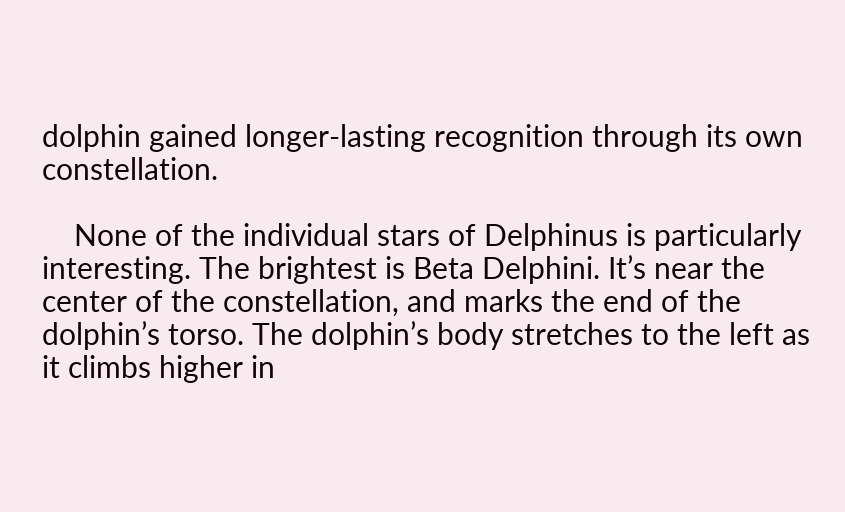dolphin gained longer-lasting recognition through its own constellation.

    None of the individual stars of Delphinus is particularly interesting. The brightest is Beta Delphini. It’s near the center of the constellation, and marks the end of the dolphin’s torso. The dolphin’s body stretches to the left as it climbs higher in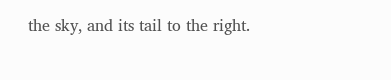the sky, and its tail to the right.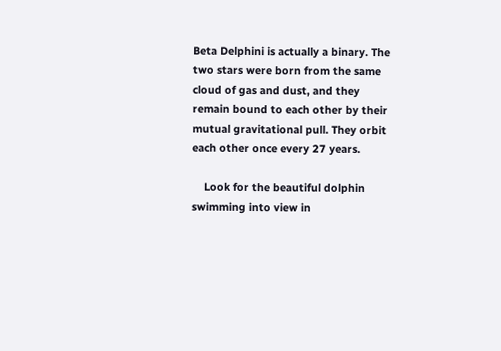Beta Delphini is actually a binary. The two stars were born from the same cloud of gas and dust, and they remain bound to each other by their mutual gravitational pull. They orbit each other once every 27 years.

    Look for the beautiful dolphin swimming into view in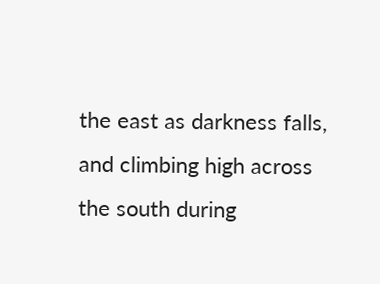the east as darkness falls, and climbing high across the south during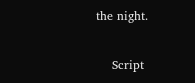the night.


    Script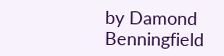by Damond Benningfield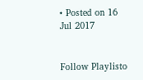• Posted on 16 Jul 2017


Follow Playlisto